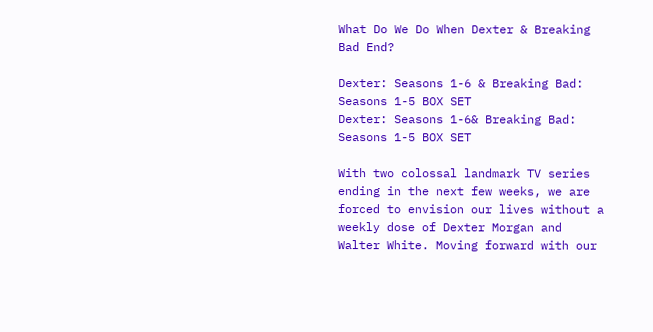What Do We Do When Dexter & Breaking Bad End?

Dexter: Seasons 1-6 & Breaking Bad: Seasons 1-5 BOX SET
Dexter: Seasons 1-6& Breaking Bad: Seasons 1-5 BOX SET

With two colossal landmark TV series ending in the next few weeks, we are forced to envision our lives without a weekly dose of Dexter Morgan and Walter White. Moving forward with our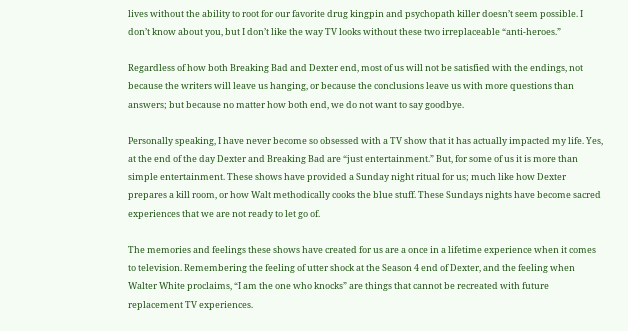lives without the ability to root for our favorite drug kingpin and psychopath killer doesn’t seem possible. I don’t know about you, but I don’t like the way TV looks without these two irreplaceable “anti-heroes.”

Regardless of how both Breaking Bad and Dexter end, most of us will not be satisfied with the endings, not because the writers will leave us hanging, or because the conclusions leave us with more questions than answers; but because no matter how both end, we do not want to say goodbye.

Personally speaking, I have never become so obsessed with a TV show that it has actually impacted my life. Yes, at the end of the day Dexter and Breaking Bad are “just entertainment.” But, for some of us it is more than simple entertainment. These shows have provided a Sunday night ritual for us; much like how Dexter prepares a kill room, or how Walt methodically cooks the blue stuff. These Sundays nights have become sacred experiences that we are not ready to let go of.

The memories and feelings these shows have created for us are a once in a lifetime experience when it comes to television. Remembering the feeling of utter shock at the Season 4 end of Dexter, and the feeling when Walter White proclaims, “I am the one who knocks” are things that cannot be recreated with future replacement TV experiences.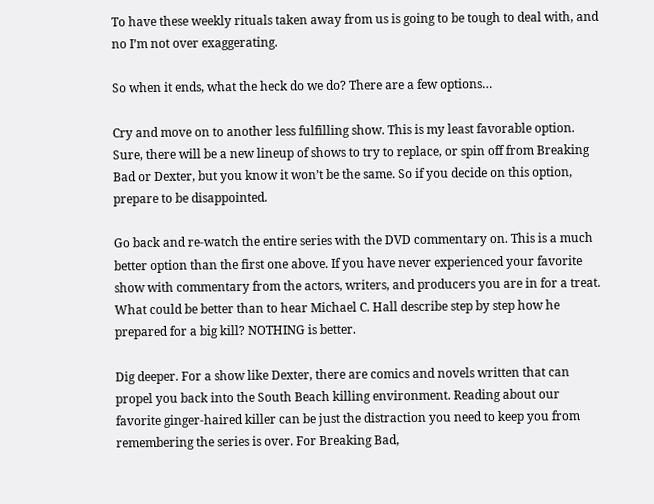To have these weekly rituals taken away from us is going to be tough to deal with, and no I’m not over exaggerating.

So when it ends, what the heck do we do? There are a few options…

Cry and move on to another less fulfilling show. This is my least favorable option. Sure, there will be a new lineup of shows to try to replace, or spin off from Breaking Bad or Dexter, but you know it won’t be the same. So if you decide on this option, prepare to be disappointed.

Go back and re-watch the entire series with the DVD commentary on. This is a much better option than the first one above. If you have never experienced your favorite show with commentary from the actors, writers, and producers you are in for a treat. What could be better than to hear Michael C. Hall describe step by step how he prepared for a big kill? NOTHING is better.

Dig deeper. For a show like Dexter, there are comics and novels written that can propel you back into the South Beach killing environment. Reading about our favorite ginger-haired killer can be just the distraction you need to keep you from remembering the series is over. For Breaking Bad,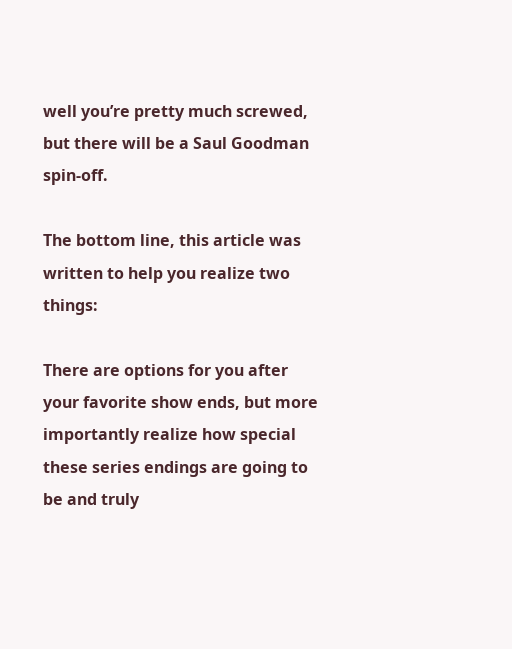well you’re pretty much screwed, but there will be a Saul Goodman spin-off.

The bottom line, this article was written to help you realize two things:

There are options for you after your favorite show ends, but more importantly realize how special these series endings are going to be and truly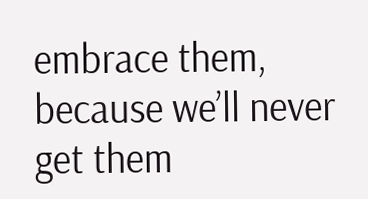embrace them, because we’ll never get them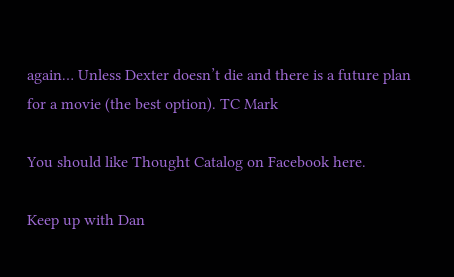again… Unless Dexter doesn’t die and there is a future plan for a movie (the best option). TC Mark

You should like Thought Catalog on Facebook here.

Keep up with Dan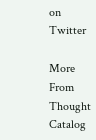on Twitter

More From Thought Catalog